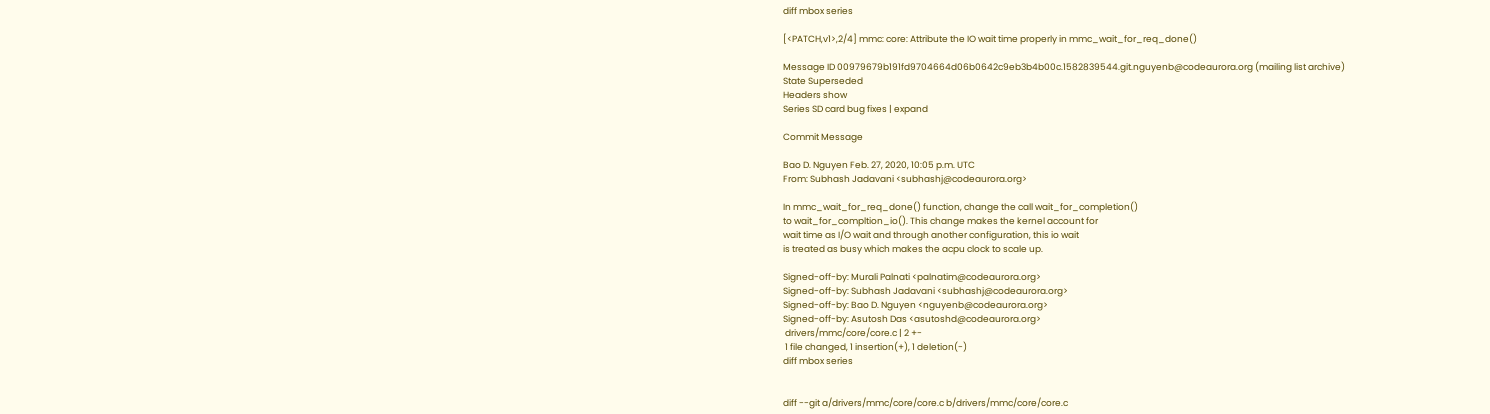diff mbox series

[<PATCH,v1>,2/4] mmc: core: Attribute the IO wait time properly in mmc_wait_for_req_done()

Message ID 00979679b191fd9704664d06b0642c9eb3b4b00c.1582839544.git.nguyenb@codeaurora.org (mailing list archive)
State Superseded
Headers show
Series SD card bug fixes | expand

Commit Message

Bao D. Nguyen Feb. 27, 2020, 10:05 p.m. UTC
From: Subhash Jadavani <subhashj@codeaurora.org>

In mmc_wait_for_req_done() function, change the call wait_for_completion()
to wait_for_compltion_io(). This change makes the kernel account for
wait time as I/O wait and through another configuration, this io wait
is treated as busy which makes the acpu clock to scale up.

Signed-off-by: Murali Palnati <palnatim@codeaurora.org>
Signed-off-by: Subhash Jadavani <subhashj@codeaurora.org>
Signed-off-by: Bao D. Nguyen <nguyenb@codeaurora.org>
Signed-off-by: Asutosh Das <asutoshd@codeaurora.org>
 drivers/mmc/core/core.c | 2 +-
 1 file changed, 1 insertion(+), 1 deletion(-)
diff mbox series


diff --git a/drivers/mmc/core/core.c b/drivers/mmc/core/core.c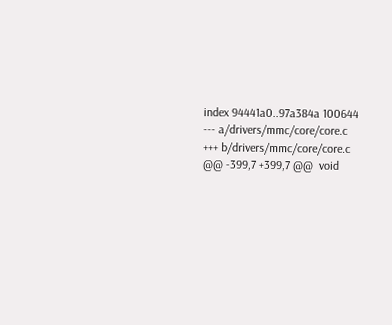index 94441a0..97a384a 100644
--- a/drivers/mmc/core/core.c
+++ b/drivers/mmc/core/core.c
@@ -399,7 +399,7 @@  void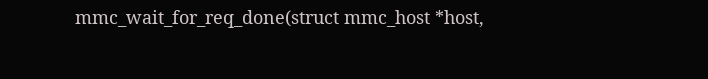mmc_wait_for_req_done(struct mmc_host *host,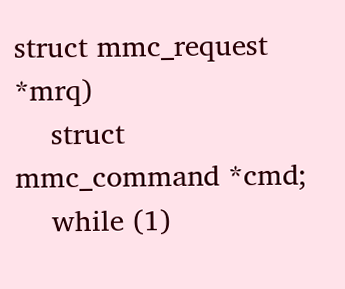struct mmc_request *mrq)
    struct mmc_command *cmd;
    while (1)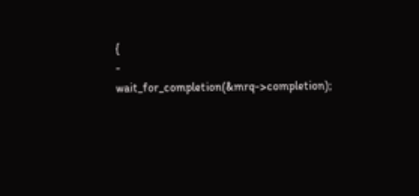{
-       wait_for_completion(&mrq->completion);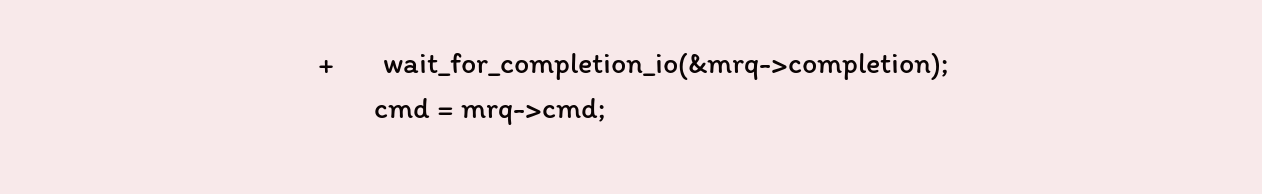+       wait_for_completion_io(&mrq->completion);
        cmd = mrq->cmd;